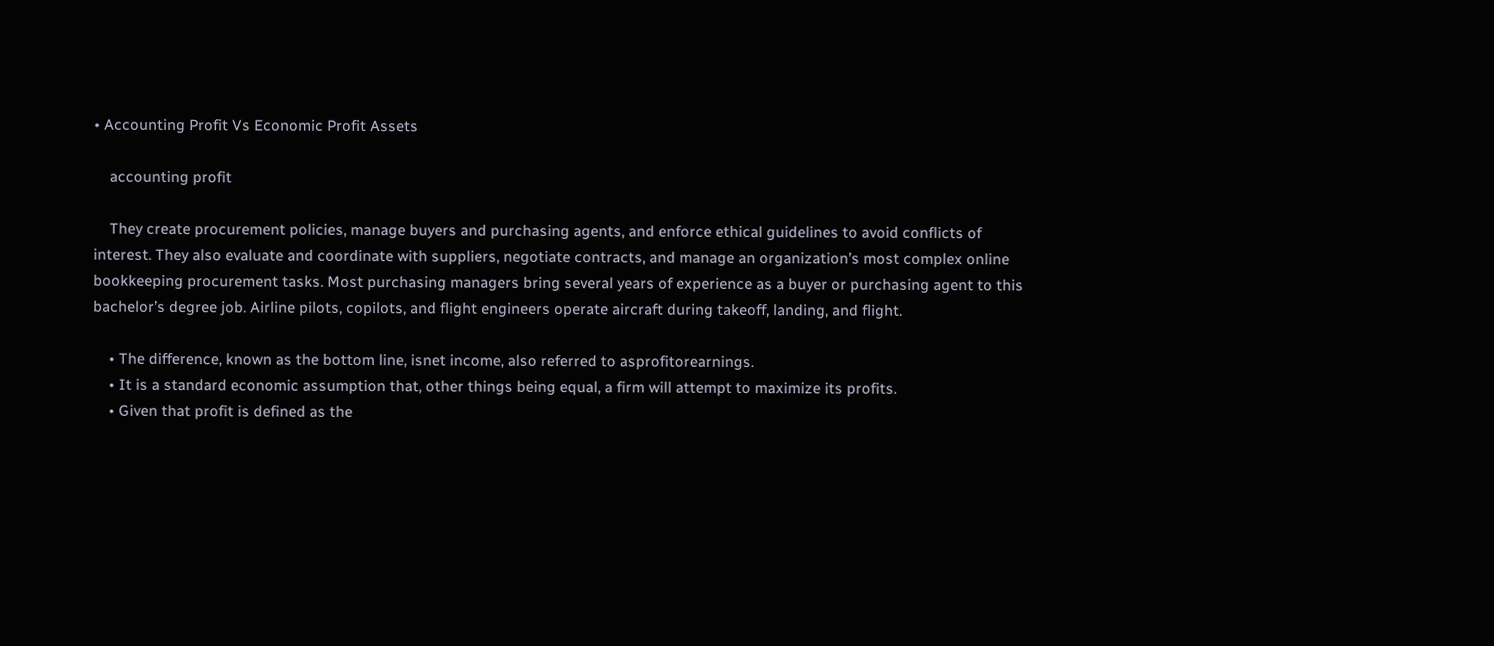• Accounting Profit Vs Economic Profit Assets

    accounting profit

    They create procurement policies, manage buyers and purchasing agents, and enforce ethical guidelines to avoid conflicts of interest. They also evaluate and coordinate with suppliers, negotiate contracts, and manage an organization’s most complex online bookkeeping procurement tasks. Most purchasing managers bring several years of experience as a buyer or purchasing agent to this bachelor’s degree job. Airline pilots, copilots, and flight engineers operate aircraft during takeoff, landing, and flight.

    • The difference, known as the bottom line, isnet income, also referred to asprofitorearnings.
    • It is a standard economic assumption that, other things being equal, a firm will attempt to maximize its profits.
    • Given that profit is defined as the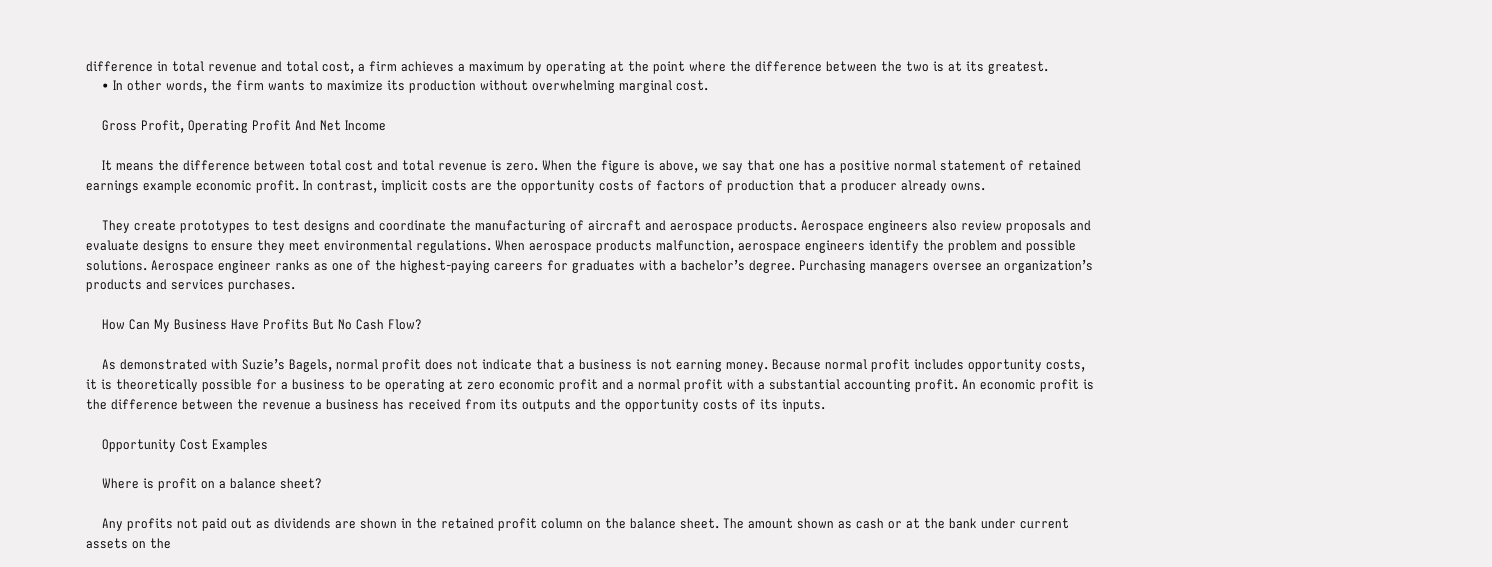difference in total revenue and total cost, a firm achieves a maximum by operating at the point where the difference between the two is at its greatest.
    • In other words, the firm wants to maximize its production without overwhelming marginal cost.

    Gross Profit, Operating Profit And Net Income

    It means the difference between total cost and total revenue is zero. When the figure is above, we say that one has a positive normal statement of retained earnings example economic profit. In contrast, implicit costs are the opportunity costs of factors of production that a producer already owns.

    They create prototypes to test designs and coordinate the manufacturing of aircraft and aerospace products. Aerospace engineers also review proposals and evaluate designs to ensure they meet environmental regulations. When aerospace products malfunction, aerospace engineers identify the problem and possible solutions. Aerospace engineer ranks as one of the highest-paying careers for graduates with a bachelor’s degree. Purchasing managers oversee an organization’s products and services purchases.

    How Can My Business Have Profits But No Cash Flow?

    As demonstrated with Suzie’s Bagels, normal profit does not indicate that a business is not earning money. Because normal profit includes opportunity costs, it is theoretically possible for a business to be operating at zero economic profit and a normal profit with a substantial accounting profit. An economic profit is the difference between the revenue a business has received from its outputs and the opportunity costs of its inputs.

    Opportunity Cost Examples

    Where is profit on a balance sheet?

    Any profits not paid out as dividends are shown in the retained profit column on the balance sheet. The amount shown as cash or at the bank under current assets on the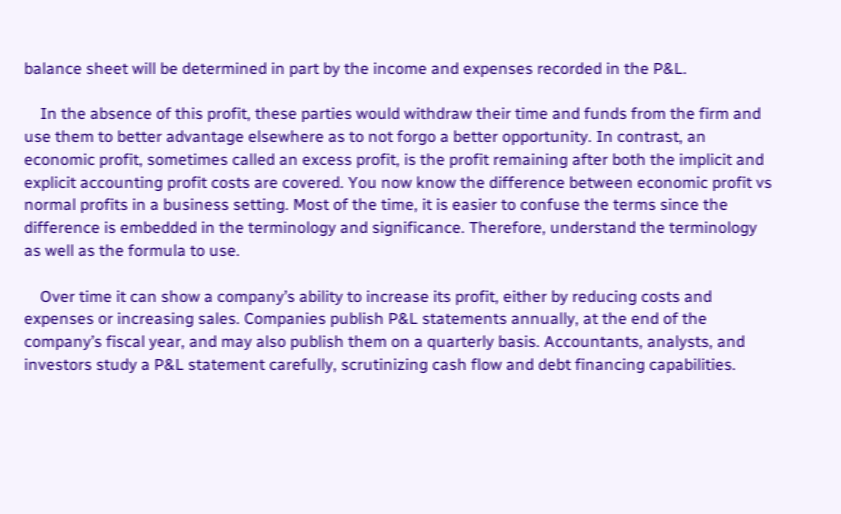balance sheet will be determined in part by the income and expenses recorded in the P&L.

    In the absence of this profit, these parties would withdraw their time and funds from the firm and use them to better advantage elsewhere as to not forgo a better opportunity. In contrast, an economic profit, sometimes called an excess profit, is the profit remaining after both the implicit and explicit accounting profit costs are covered. You now know the difference between economic profit vs normal profits in a business setting. Most of the time, it is easier to confuse the terms since the difference is embedded in the terminology and significance. Therefore, understand the terminology as well as the formula to use.

    Over time it can show a company’s ability to increase its profit, either by reducing costs and expenses or increasing sales. Companies publish P&L statements annually, at the end of the company’s fiscal year, and may also publish them on a quarterly basis. Accountants, analysts, and investors study a P&L statement carefully, scrutinizing cash flow and debt financing capabilities.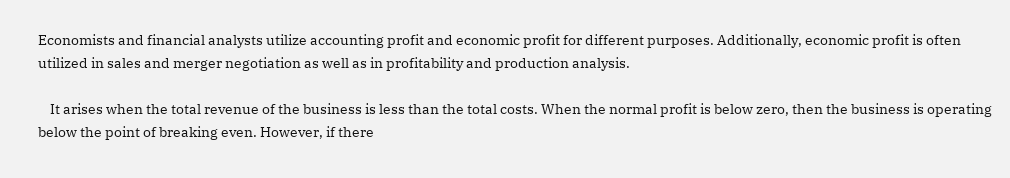Economists and financial analysts utilize accounting profit and economic profit for different purposes. Additionally, economic profit is often utilized in sales and merger negotiation as well as in profitability and production analysis.

    It arises when the total revenue of the business is less than the total costs. When the normal profit is below zero, then the business is operating below the point of breaking even. However, if there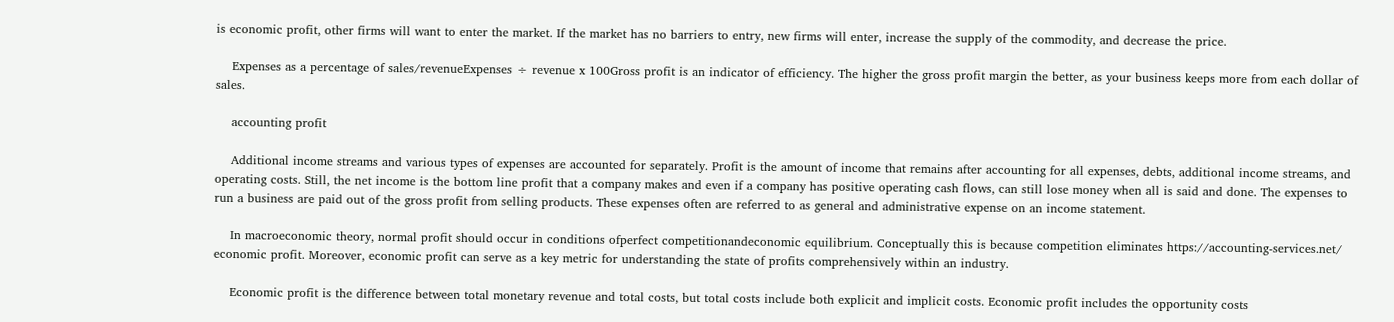is economic profit, other firms will want to enter the market. If the market has no barriers to entry, new firms will enter, increase the supply of the commodity, and decrease the price.

    Expenses as a percentage of sales/revenueExpenses ÷ revenue x 100Gross profit is an indicator of efficiency. The higher the gross profit margin the better, as your business keeps more from each dollar of sales.

    accounting profit

    Additional income streams and various types of expenses are accounted for separately. Profit is the amount of income that remains after accounting for all expenses, debts, additional income streams, and operating costs. Still, the net income is the bottom line profit that a company makes and even if a company has positive operating cash flows, can still lose money when all is said and done. The expenses to run a business are paid out of the gross profit from selling products. These expenses often are referred to as general and administrative expense on an income statement.

    In macroeconomic theory, normal profit should occur in conditions ofperfect competitionandeconomic equilibrium. Conceptually this is because competition eliminates https://accounting-services.net/ economic profit. Moreover, economic profit can serve as a key metric for understanding the state of profits comprehensively within an industry.

    Economic profit is the difference between total monetary revenue and total costs, but total costs include both explicit and implicit costs. Economic profit includes the opportunity costs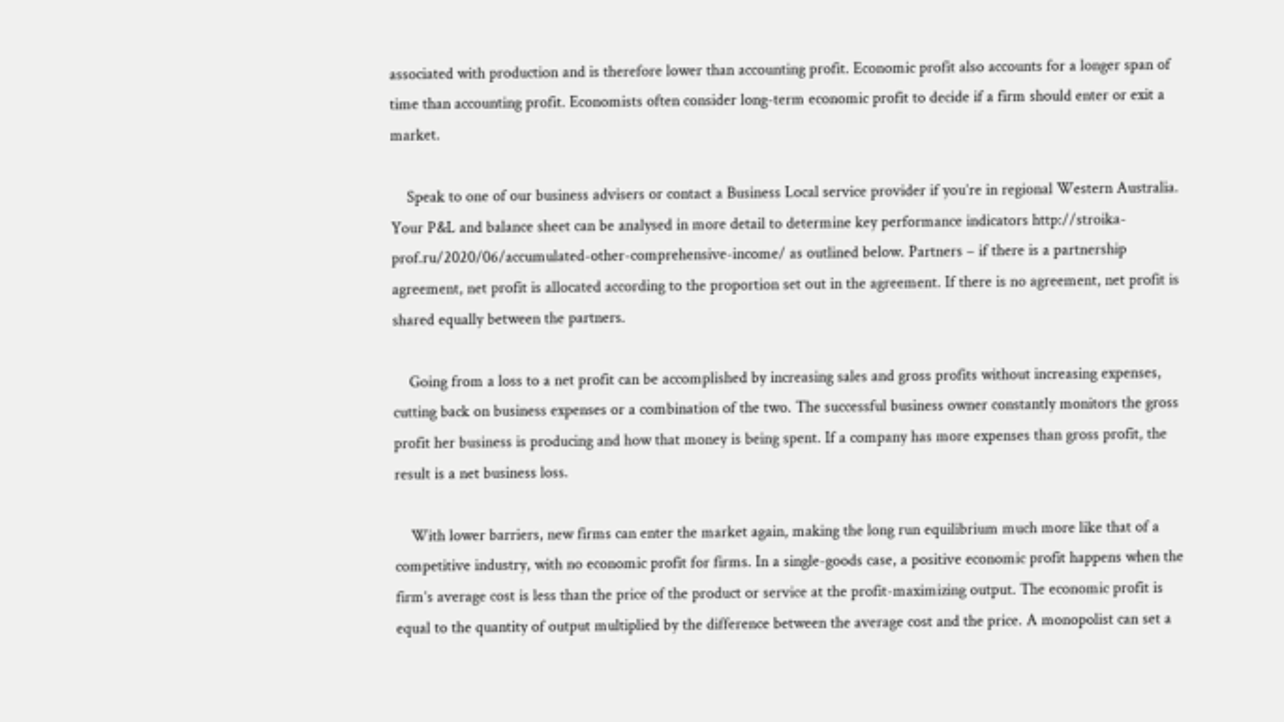associated with production and is therefore lower than accounting profit. Economic profit also accounts for a longer span of time than accounting profit. Economists often consider long-term economic profit to decide if a firm should enter or exit a market.

    Speak to one of our business advisers or contact a Business Local service provider if you’re in regional Western Australia. Your P&L and balance sheet can be analysed in more detail to determine key performance indicators http://stroika-prof.ru/2020/06/accumulated-other-comprehensive-income/ as outlined below. Partners – if there is a partnership agreement, net profit is allocated according to the proportion set out in the agreement. If there is no agreement, net profit is shared equally between the partners.

    Going from a loss to a net profit can be accomplished by increasing sales and gross profits without increasing expenses, cutting back on business expenses or a combination of the two. The successful business owner constantly monitors the gross profit her business is producing and how that money is being spent. If a company has more expenses than gross profit, the result is a net business loss.

    With lower barriers, new firms can enter the market again, making the long run equilibrium much more like that of a competitive industry, with no economic profit for firms. In a single-goods case, a positive economic profit happens when the firm’s average cost is less than the price of the product or service at the profit-maximizing output. The economic profit is equal to the quantity of output multiplied by the difference between the average cost and the price. A monopolist can set a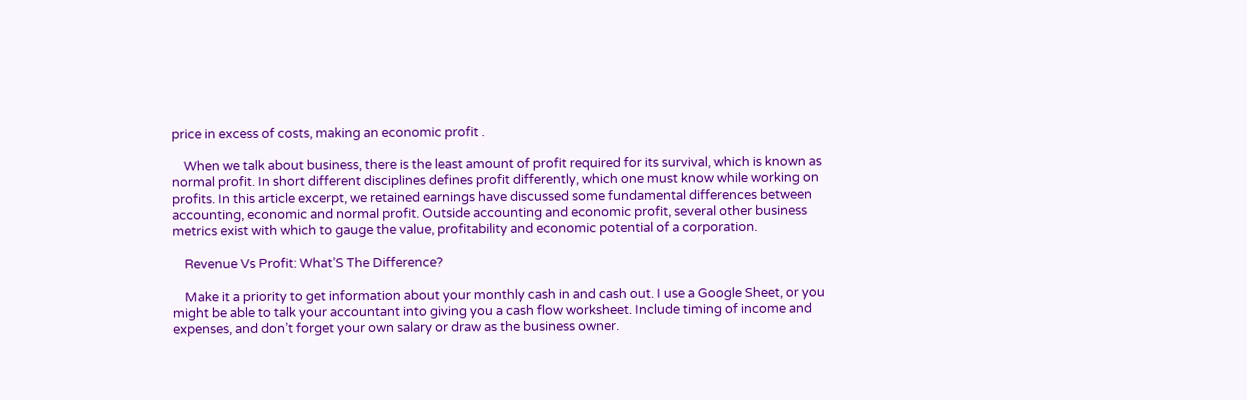price in excess of costs, making an economic profit .

    When we talk about business, there is the least amount of profit required for its survival, which is known as normal profit. In short different disciplines defines profit differently, which one must know while working on profits. In this article excerpt, we retained earnings have discussed some fundamental differences between accounting, economic and normal profit. Outside accounting and economic profit, several other business metrics exist with which to gauge the value, profitability and economic potential of a corporation.

    Revenue Vs Profit: What’S The Difference?

    Make it a priority to get information about your monthly cash in and cash out. I use a Google Sheet, or you might be able to talk your accountant into giving you a cash flow worksheet. Include timing of income and expenses, and don’t forget your own salary or draw as the business owner.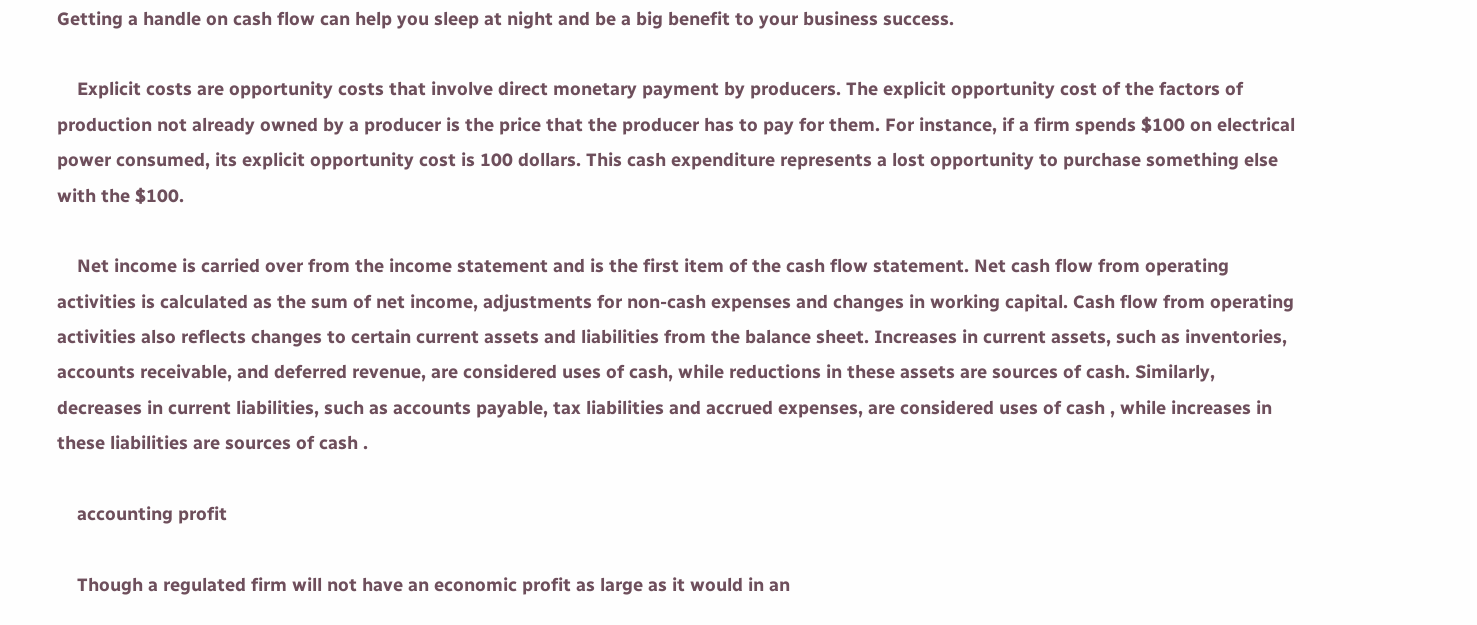Getting a handle on cash flow can help you sleep at night and be a big benefit to your business success.

    Explicit costs are opportunity costs that involve direct monetary payment by producers. The explicit opportunity cost of the factors of production not already owned by a producer is the price that the producer has to pay for them. For instance, if a firm spends $100 on electrical power consumed, its explicit opportunity cost is 100 dollars. This cash expenditure represents a lost opportunity to purchase something else with the $100.

    Net income is carried over from the income statement and is the first item of the cash flow statement. Net cash flow from operating activities is calculated as the sum of net income, adjustments for non-cash expenses and changes in working capital. Cash flow from operating activities also reflects changes to certain current assets and liabilities from the balance sheet. Increases in current assets, such as inventories, accounts receivable, and deferred revenue, are considered uses of cash, while reductions in these assets are sources of cash. Similarly, decreases in current liabilities, such as accounts payable, tax liabilities and accrued expenses, are considered uses of cash , while increases in these liabilities are sources of cash .

    accounting profit

    Though a regulated firm will not have an economic profit as large as it would in an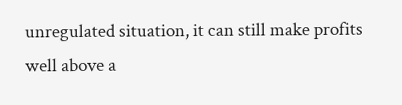unregulated situation, it can still make profits well above a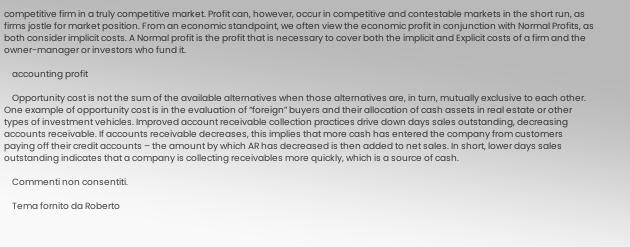competitive firm in a truly competitive market. Profit can, however, occur in competitive and contestable markets in the short run, as firms jostle for market position. From an economic standpoint, we often view the economic profit in conjunction with Normal Profits, as both consider implicit costs. A Normal profit is the profit that is necessary to cover both the implicit and Explicit costs of a firm and the owner-manager or investors who fund it.

    accounting profit

    Opportunity cost is not the sum of the available alternatives when those alternatives are, in turn, mutually exclusive to each other. One example of opportunity cost is in the evaluation of “foreign” buyers and their allocation of cash assets in real estate or other types of investment vehicles. Improved account receivable collection practices drive down days sales outstanding, decreasing accounts receivable. If accounts receivable decreases, this implies that more cash has entered the company from customers paying off their credit accounts – the amount by which AR has decreased is then added to net sales. In short, lower days sales outstanding indicates that a company is collecting receivables more quickly, which is a source of cash.

    Commenti non consentiti.

    Tema fornito da Roberto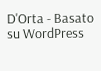D'Orta - Basato su WordPress